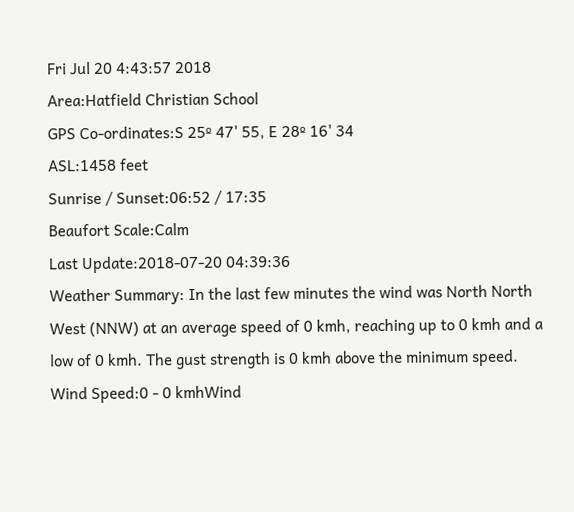Fri Jul 20 4:43:57 2018
Area:Hatfield Christian School
GPS Co-ordinates:S 25º 47' 55, E 28º 16' 34
ASL:1458 feet
Sunrise / Sunset:06:52 / 17:35
Beaufort Scale:Calm
Last Update:2018-07-20 04:39:36
Weather Summary: In the last few minutes the wind was North North West (NNW) at an average speed of 0 kmh, reaching up to 0 kmh and a low of 0 kmh. The gust strength is 0 kmh above the minimum speed.
Wind Speed:0 - 0 kmhWind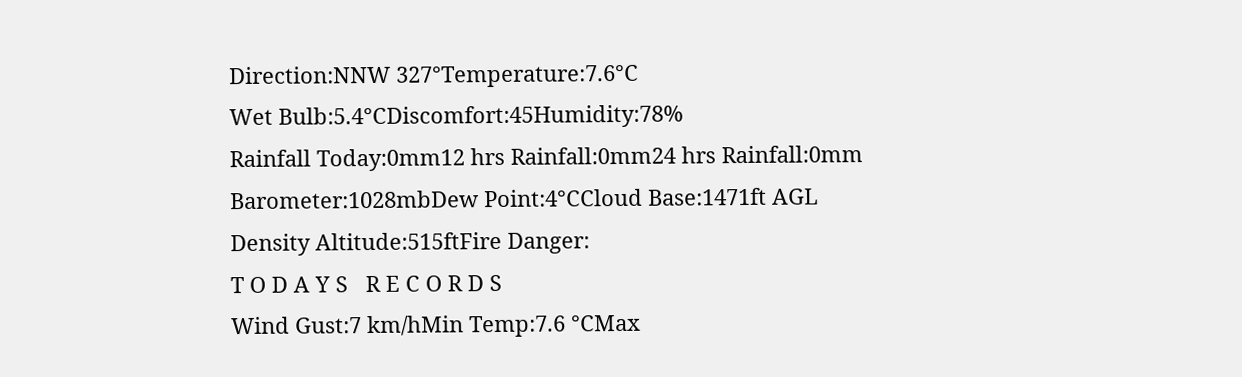Direction:NNW 327°Temperature:7.6°C
Wet Bulb:5.4°CDiscomfort:45Humidity:78%
Rainfall Today:0mm12 hrs Rainfall:0mm24 hrs Rainfall:0mm
Barometer:1028mbDew Point:4°CCloud Base:1471ft AGL
Density Altitude:515ftFire Danger:
T O D A Y S   R E C O R D S
Wind Gust:7 km/hMin Temp:7.6 °CMax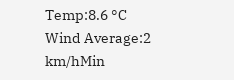Temp:8.6 °C
Wind Average:2 km/hMin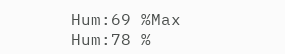Hum:69 %Max Hum:78 %